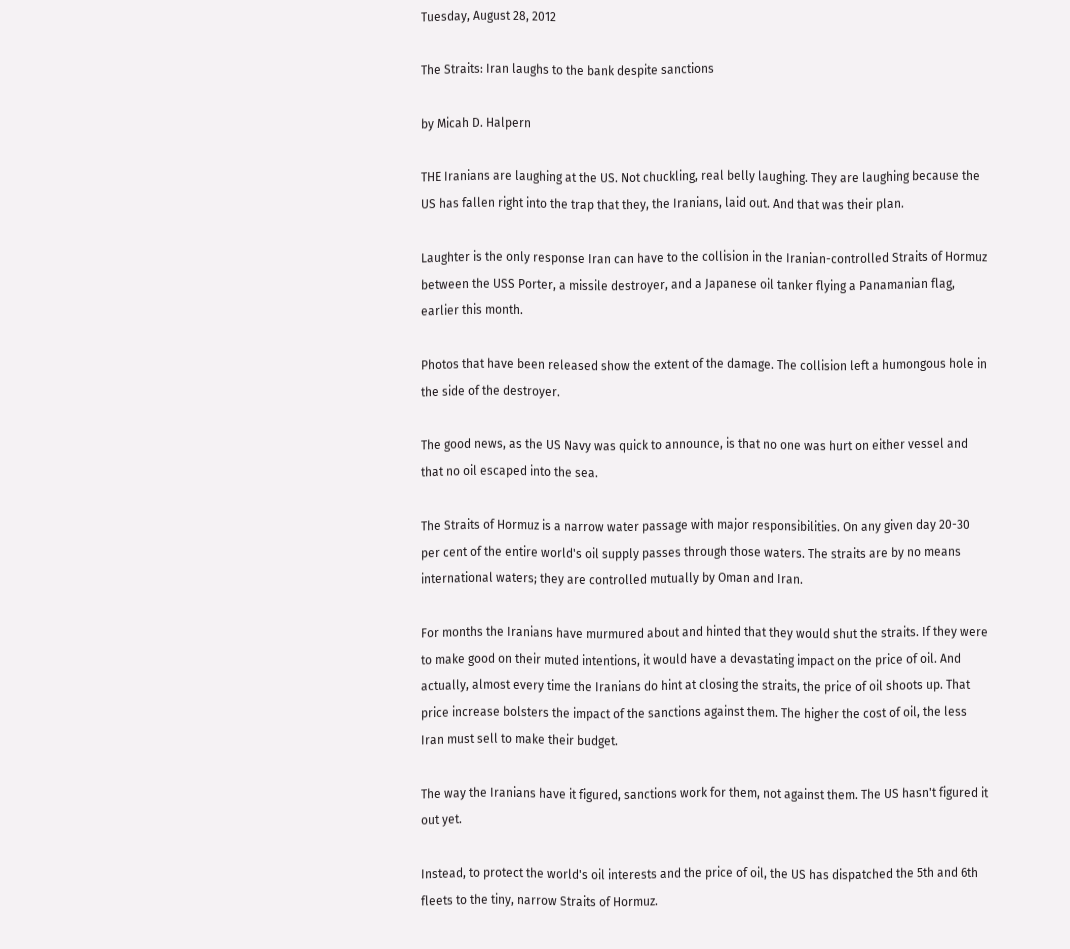Tuesday, August 28, 2012

The Straits: Iran laughs to the bank despite sanctions

by Micah D. Halpern

THE Iranians are laughing at the US. Not chuckling, real belly laughing. They are laughing because the US has fallen right into the trap that they, the Iranians, laid out. And that was their plan.

Laughter is the only response Iran can have to the collision in the Iranian-controlled Straits of Hormuz between the USS Porter, a missile destroyer, and a Japanese oil tanker flying a Panamanian flag, earlier this month.

Photos that have been released show the extent of the damage. The collision left a humongous hole in the side of the destroyer.

The good news, as the US Navy was quick to announce, is that no one was hurt on either vessel and that no oil escaped into the sea.

The Straits of Hormuz is a narrow water passage with major responsibilities. On any given day 20-30 per cent of the entire world's oil supply passes through those waters. The straits are by no means international waters; they are controlled mutually by Oman and Iran.

For months the Iranians have murmured about and hinted that they would shut the straits. If they were to make good on their muted intentions, it would have a devastating impact on the price of oil. And actually, almost every time the Iranians do hint at closing the straits, the price of oil shoots up. That price increase bolsters the impact of the sanctions against them. The higher the cost of oil, the less Iran must sell to make their budget.

The way the Iranians have it figured, sanctions work for them, not against them. The US hasn't figured it out yet.

Instead, to protect the world's oil interests and the price of oil, the US has dispatched the 5th and 6th fleets to the tiny, narrow Straits of Hormuz.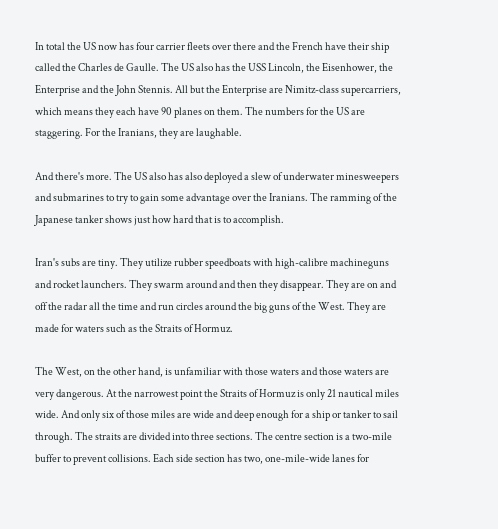In total the US now has four carrier fleets over there and the French have their ship called the Charles de Gaulle. The US also has the USS Lincoln, the Eisenhower, the Enterprise and the John Stennis. All but the Enterprise are Nimitz-class supercarriers, which means they each have 90 planes on them. The numbers for the US are staggering. For the Iranians, they are laughable.

And there's more. The US also has also deployed a slew of underwater minesweepers and submarines to try to gain some advantage over the Iranians. The ramming of the Japanese tanker shows just how hard that is to accomplish.

Iran's subs are tiny. They utilize rubber speedboats with high-calibre machineguns and rocket launchers. They swarm around and then they disappear. They are on and off the radar all the time and run circles around the big guns of the West. They are made for waters such as the Straits of Hormuz.

The West, on the other hand, is unfamiliar with those waters and those waters are very dangerous. At the narrowest point the Straits of Hormuz is only 21 nautical miles wide. And only six of those miles are wide and deep enough for a ship or tanker to sail through. The straits are divided into three sections. The centre section is a two-mile buffer to prevent collisions. Each side section has two, one-mile-wide lanes for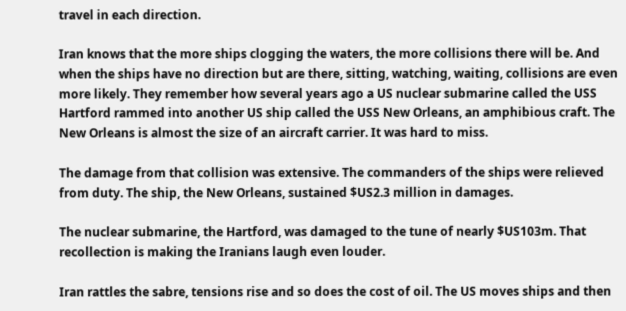travel in each direction.

Iran knows that the more ships clogging the waters, the more collisions there will be. And when the ships have no direction but are there, sitting, watching, waiting, collisions are even more likely. They remember how several years ago a US nuclear submarine called the USS Hartford rammed into another US ship called the USS New Orleans, an amphibious craft. The New Orleans is almost the size of an aircraft carrier. It was hard to miss.

The damage from that collision was extensive. The commanders of the ships were relieved from duty. The ship, the New Orleans, sustained $US2.3 million in damages.

The nuclear submarine, the Hartford, was damaged to the tune of nearly $US103m. That recollection is making the Iranians laugh even louder.

Iran rattles the sabre, tensions rise and so does the cost of oil. The US moves ships and then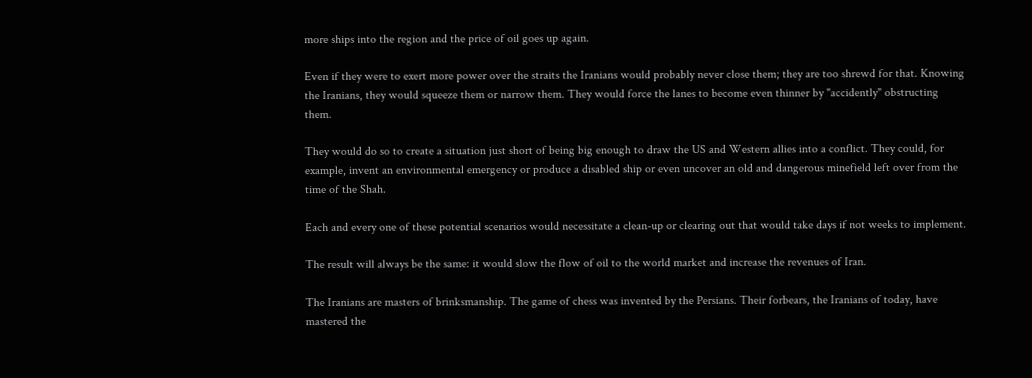more ships into the region and the price of oil goes up again.

Even if they were to exert more power over the straits the Iranians would probably never close them; they are too shrewd for that. Knowing the Iranians, they would squeeze them or narrow them. They would force the lanes to become even thinner by "accidently" obstructing them.

They would do so to create a situation just short of being big enough to draw the US and Western allies into a conflict. They could, for example, invent an environmental emergency or produce a disabled ship or even uncover an old and dangerous minefield left over from the time of the Shah.

Each and every one of these potential scenarios would necessitate a clean-up or clearing out that would take days if not weeks to implement.

The result will always be the same: it would slow the flow of oil to the world market and increase the revenues of Iran.

The Iranians are masters of brinksmanship. The game of chess was invented by the Persians. Their forbears, the Iranians of today, have mastered the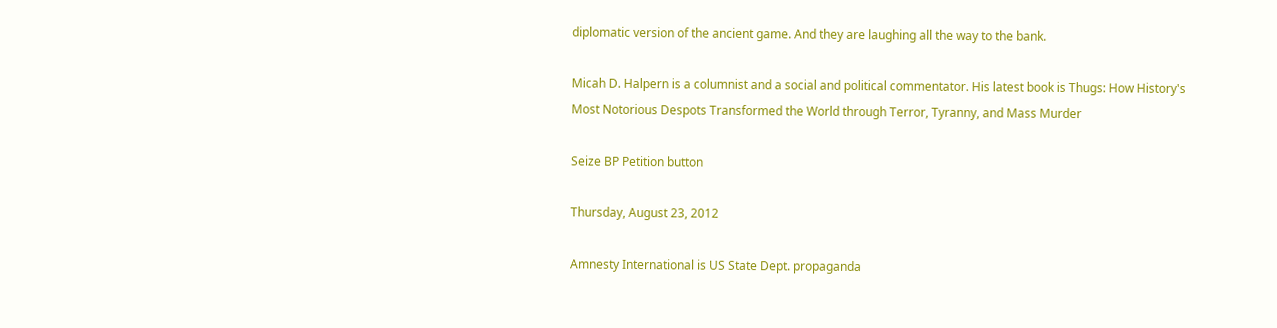diplomatic version of the ancient game. And they are laughing all the way to the bank.

Micah D. Halpern is a columnist and a social and political commentator. His latest book is Thugs: How History's Most Notorious Despots Transformed the World through Terror, Tyranny, and Mass Murder

Seize BP Petition button

Thursday, August 23, 2012

Amnesty International is US State Dept. propaganda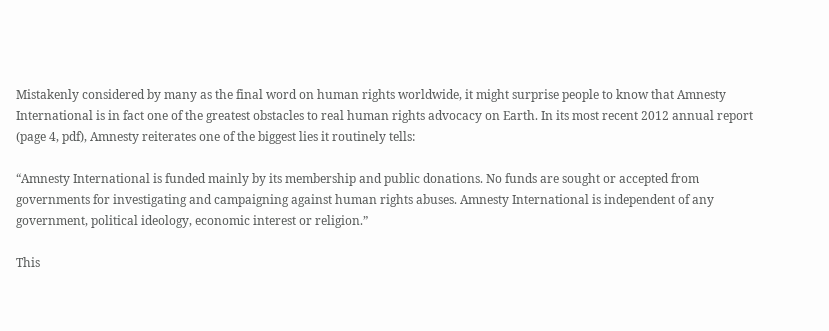Mistakenly considered by many as the final word on human rights worldwide, it might surprise people to know that Amnesty International is in fact one of the greatest obstacles to real human rights advocacy on Earth. In its most recent 2012 annual report (page 4, pdf), Amnesty reiterates one of the biggest lies it routinely tells:

“Amnesty International is funded mainly by its membership and public donations. No funds are sought or accepted from governments for investigating and campaigning against human rights abuses. Amnesty International is independent of any government, political ideology, economic interest or religion.”

This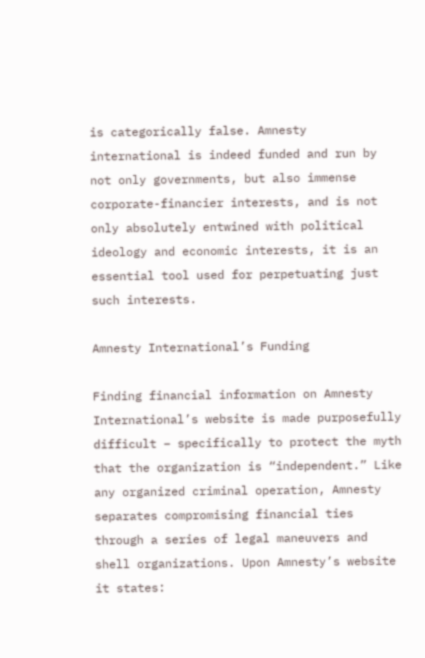is categorically false. Amnesty international is indeed funded and run by not only governments, but also immense corporate-financier interests, and is not only absolutely entwined with political ideology and economic interests, it is an essential tool used for perpetuating just such interests.

Amnesty International’s Funding

Finding financial information on Amnesty International’s website is made purposefully difficult – specifically to protect the myth that the organization is “independent.” Like any organized criminal operation, Amnesty separates compromising financial ties through a series of legal maneuvers and shell organizations. Upon Amnesty’s website it states: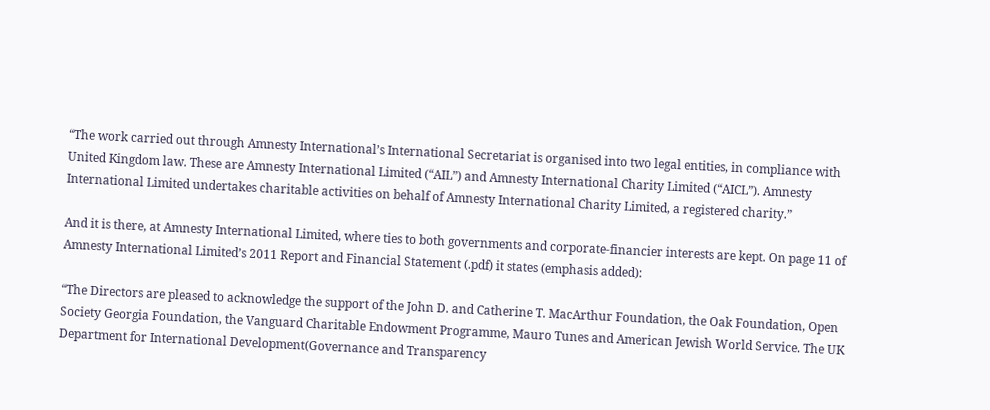“The work carried out through Amnesty International’s International Secretariat is organised into two legal entities, in compliance with United Kingdom law. These are Amnesty International Limited (“AIL”) and Amnesty International Charity Limited (“AICL”). Amnesty International Limited undertakes charitable activities on behalf of Amnesty International Charity Limited, a registered charity.”

And it is there, at Amnesty International Limited, where ties to both governments and corporate-financier interests are kept. On page 11 of Amnesty International Limited’s 2011 Report and Financial Statement (.pdf) it states (emphasis added):

“The Directors are pleased to acknowledge the support of the John D. and Catherine T. MacArthur Foundation, the Oak Foundation, Open Society Georgia Foundation, the Vanguard Charitable Endowment Programme, Mauro Tunes and American Jewish World Service. The UK Department for International Development(Governance and Transparency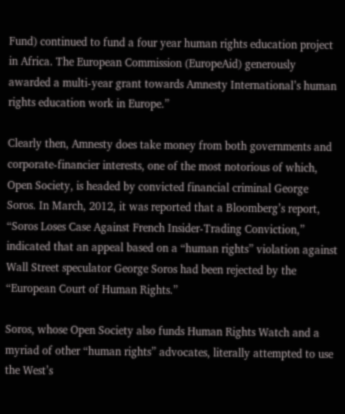Fund) continued to fund a four year human rights education project in Africa. The European Commission (EuropeAid) generously awarded a multi-year grant towards Amnesty International’s human rights education work in Europe.”

Clearly then, Amnesty does take money from both governments and corporate-financier interests, one of the most notorious of which, Open Society, is headed by convicted financial criminal George Soros. In March, 2012, it was reported that a Bloomberg’s report, “Soros Loses Case Against French Insider-Trading Conviction,” indicated that an appeal based on a “human rights” violation against Wall Street speculator George Soros had been rejected by the “European Court of Human Rights.”

Soros, whose Open Society also funds Human Rights Watch and a myriad of other “human rights” advocates, literally attempted to use the West’s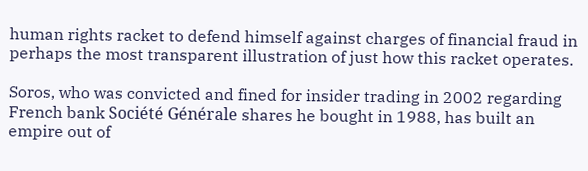human rights racket to defend himself against charges of financial fraud in perhaps the most transparent illustration of just how this racket operates.

Soros, who was convicted and fined for insider trading in 2002 regarding French bank Société Générale shares he bought in 1988, has built an empire out of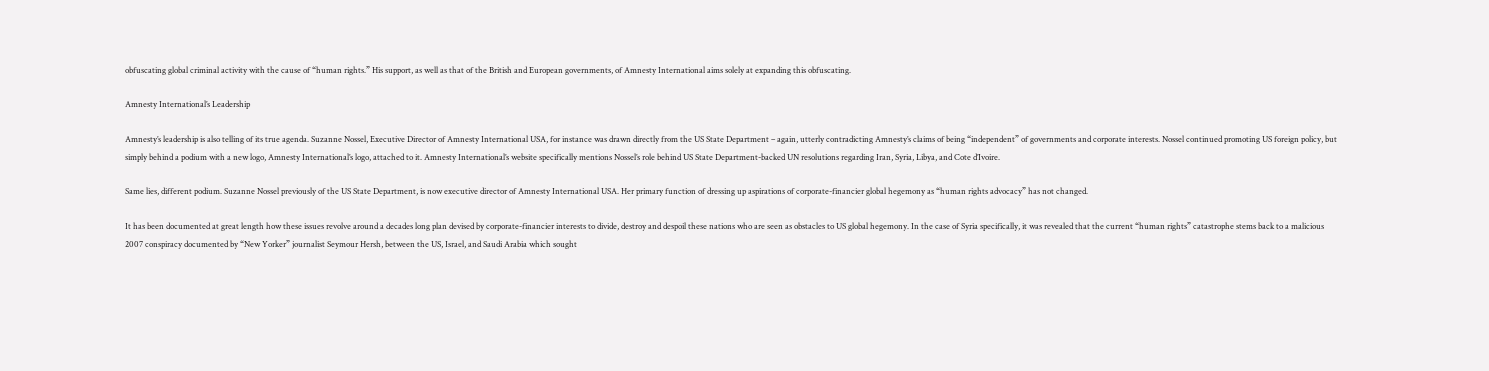obfuscating global criminal activity with the cause of “human rights.” His support, as well as that of the British and European governments, of Amnesty International aims solely at expanding this obfuscating.

Amnesty International’s Leadership

Amnesty’s leadership is also telling of its true agenda. Suzanne Nossel, Executive Director of Amnesty International USA, for instance was drawn directly from the US State Department – again, utterly contradicting Amnesty’s claims of being “independent” of governments and corporate interests. Nossel continued promoting US foreign policy, but simply behind a podium with a new logo, Amnesty International’s logo, attached to it. Amnesty International’s website specifically mentions Nossel’s role behind US State Department-backed UN resolutions regarding Iran, Syria, Libya, and Cote d’Ivoire.

Same lies, different podium. Suzanne Nossel previously of the US State Department, is now executive director of Amnesty International USA. Her primary function of dressing up aspirations of corporate-financier global hegemony as “human rights advocacy” has not changed.

It has been documented at great length how these issues revolve around a decades long plan devised by corporate-financier interests to divide, destroy and despoil these nations who are seen as obstacles to US global hegemony. In the case of Syria specifically, it was revealed that the current “human rights” catastrophe stems back to a malicious 2007 conspiracy documented by “New Yorker” journalist Seymour Hersh, between the US, Israel, and Saudi Arabia which sought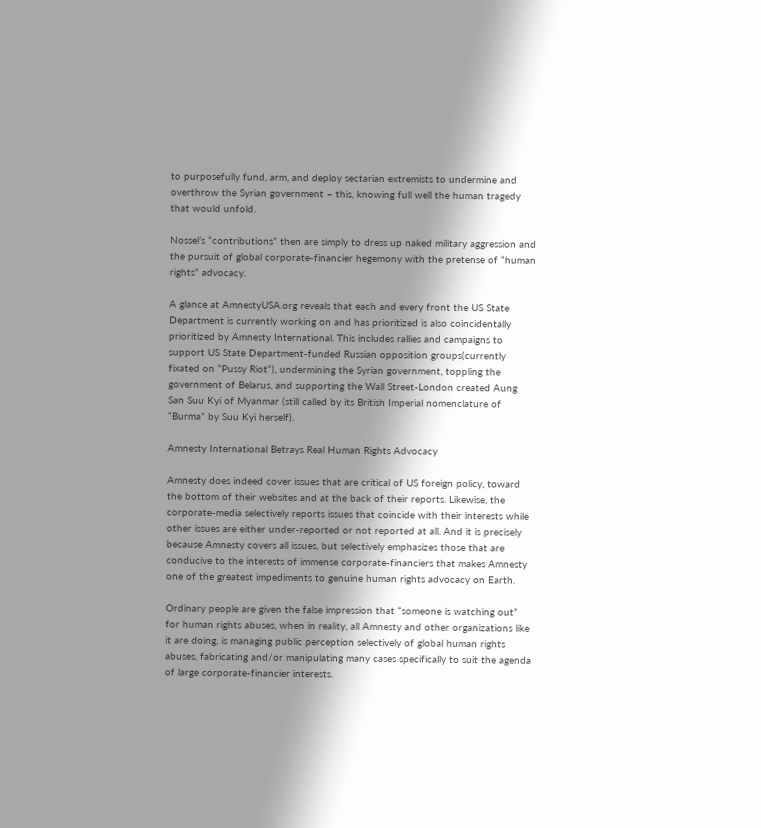to purposefully fund, arm, and deploy sectarian extremists to undermine and overthrow the Syrian government – this, knowing full well the human tragedy that would unfold.

Nossel’s “contributions” then are simply to dress up naked military aggression and the pursuit of global corporate-financier hegemony with the pretense of “human rights” advocacy.

A glance at AmnestyUSA.org reveals that each and every front the US State Department is currently working on and has prioritized is also coincidentally prioritized by Amnesty International. This includes rallies and campaigns to support US State Department-funded Russian opposition groups(currently fixated on “Pussy Riot“), undermining the Syrian government, toppling the government of Belarus, and supporting the Wall Street-London created Aung San Suu Kyi of Myanmar (still called by its British Imperial nomenclature of “Burma” by Suu Kyi herself).

Amnesty International Betrays Real Human Rights Advocacy

Amnesty does indeed cover issues that are critical of US foreign policy, toward the bottom of their websites and at the back of their reports. Likewise, the corporate-media selectively reports issues that coincide with their interests while other issues are either under-reported or not reported at all. And it is precisely because Amnesty covers all issues, but selectively emphasizes those that are conducive to the interests of immense corporate-financiers that makes Amnesty one of the greatest impediments to genuine human rights advocacy on Earth.

Ordinary people are given the false impression that “someone is watching out” for human rights abuses, when in reality, all Amnesty and other organizations like it are doing, is managing public perception selectively of global human rights abuses, fabricating and/or manipulating many cases specifically to suit the agenda of large corporate-financier interests.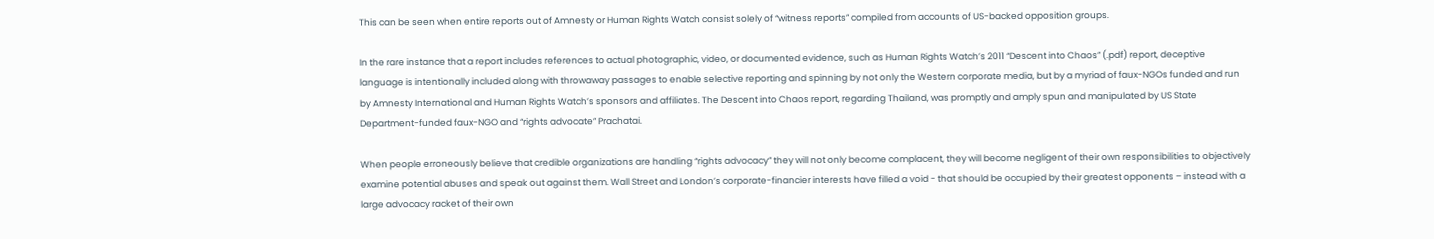This can be seen when entire reports out of Amnesty or Human Rights Watch consist solely of “witness reports” compiled from accounts of US-backed opposition groups.

In the rare instance that a report includes references to actual photographic, video, or documented evidence, such as Human Rights Watch’s 2011 “Descent into Chaos” (.pdf) report, deceptive language is intentionally included along with throwaway passages to enable selective reporting and spinning by not only the Western corporate media, but by a myriad of faux-NGOs funded and run by Amnesty International and Human Rights Watch’s sponsors and affiliates. The Descent into Chaos report, regarding Thailand, was promptly and amply spun and manipulated by US State Department-funded faux-NGO and “rights advocate” Prachatai.

When people erroneously believe that credible organizations are handling “rights advocacy” they will not only become complacent, they will become negligent of their own responsibilities to objectively examine potential abuses and speak out against them. Wall Street and London’s corporate-financier interests have filled a void - that should be occupied by their greatest opponents – instead with a large advocacy racket of their own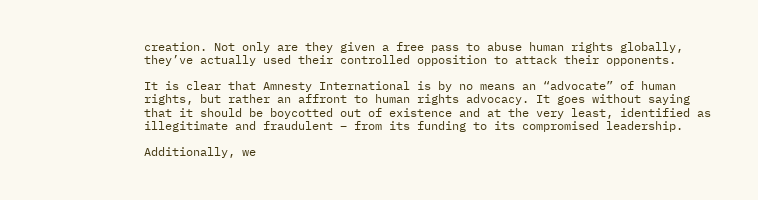creation. Not only are they given a free pass to abuse human rights globally, they’ve actually used their controlled opposition to attack their opponents.

It is clear that Amnesty International is by no means an “advocate” of human rights, but rather an affront to human rights advocacy. It goes without saying that it should be boycotted out of existence and at the very least, identified as illegitimate and fraudulent – from its funding to its compromised leadership.

Additionally, we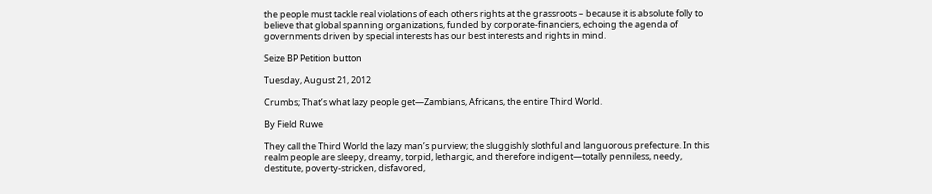the people must tackle real violations of each others rights at the grassroots – because it is absolute folly to believe that global spanning organizations, funded by corporate-financiers, echoing the agenda of governments driven by special interests has our best interests and rights in mind.

Seize BP Petition button

Tuesday, August 21, 2012

Crumbs; That’s what lazy people get—Zambians, Africans, the entire Third World.

By Field Ruwe

They call the Third World the lazy man’s purview; the sluggishly slothful and languorous prefecture. In this realm people are sleepy, dreamy, torpid, lethargic, and therefore indigent—totally penniless, needy, destitute, poverty-stricken, disfavored,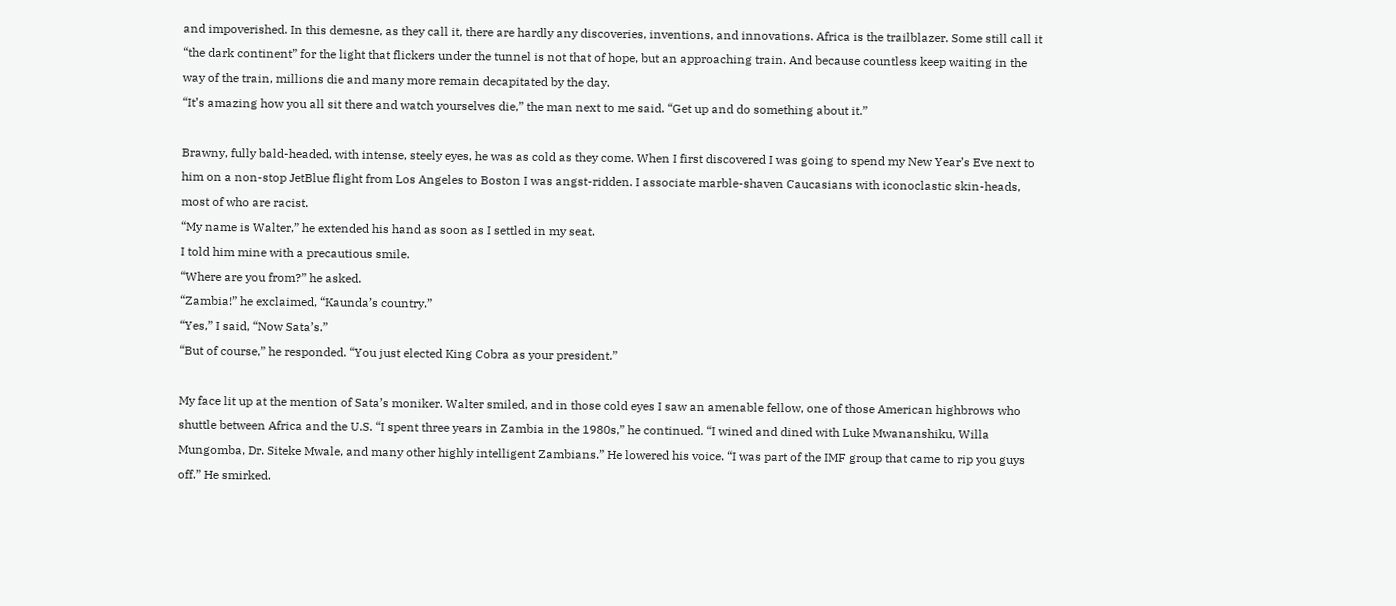and impoverished. In this demesne, as they call it, there are hardly any discoveries, inventions, and innovations. Africa is the trailblazer. Some still call it “the dark continent” for the light that flickers under the tunnel is not that of hope, but an approaching train. And because countless keep waiting in the way of the train, millions die and many more remain decapitated by the day.
“It’s amazing how you all sit there and watch yourselves die,” the man next to me said. “Get up and do something about it.”

Brawny, fully bald-headed, with intense, steely eyes, he was as cold as they come. When I first discovered I was going to spend my New Year’s Eve next to him on a non-stop JetBlue flight from Los Angeles to Boston I was angst-ridden. I associate marble-shaven Caucasians with iconoclastic skin-heads, most of who are racist.
“My name is Walter,” he extended his hand as soon as I settled in my seat.
I told him mine with a precautious smile.
“Where are you from?” he asked.
“Zambia!” he exclaimed, “Kaunda’s country.”
“Yes,” I said, “Now Sata’s.”
“But of course,” he responded. “You just elected King Cobra as your president.”

My face lit up at the mention of Sata’s moniker. Walter smiled, and in those cold eyes I saw an amenable fellow, one of those American highbrows who shuttle between Africa and the U.S. “I spent three years in Zambia in the 1980s,” he continued. “I wined and dined with Luke Mwananshiku, Willa Mungomba, Dr. Siteke Mwale, and many other highly intelligent Zambians.” He lowered his voice. “I was part of the IMF group that came to rip you guys off.” He smirked.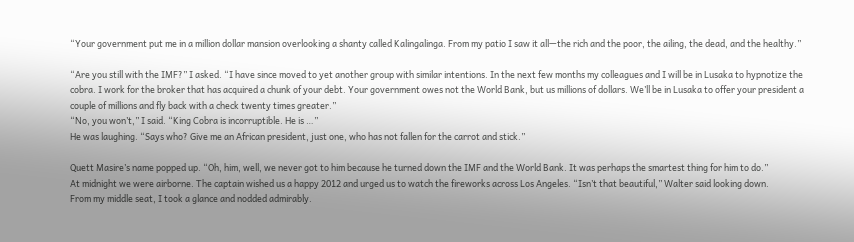“Your government put me in a million dollar mansion overlooking a shanty called Kalingalinga. From my patio I saw it all—the rich and the poor, the ailing, the dead, and the healthy.”

“Are you still with the IMF?” I asked. “I have since moved to yet another group with similar intentions. In the next few months my colleagues and I will be in Lusaka to hypnotize the cobra. I work for the broker that has acquired a chunk of your debt. Your government owes not the World Bank, but us millions of dollars. We’ll be in Lusaka to offer your president a couple of millions and fly back with a check twenty times greater.”
“No, you won’t,” I said. “King Cobra is incorruptible. He is …”
He was laughing. “Says who? Give me an African president, just one, who has not fallen for the carrot and stick.”

Quett Masire’s name popped up. “Oh, him, well, we never got to him because he turned down the IMF and the World Bank. It was perhaps the smartest thing for him to do.”
At midnight we were airborne. The captain wished us a happy 2012 and urged us to watch the fireworks across Los Angeles. “Isn’t that beautiful,” Walter said looking down.
From my middle seat, I took a glance and nodded admirably.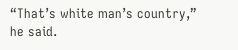“That’s white man’s country,” he said.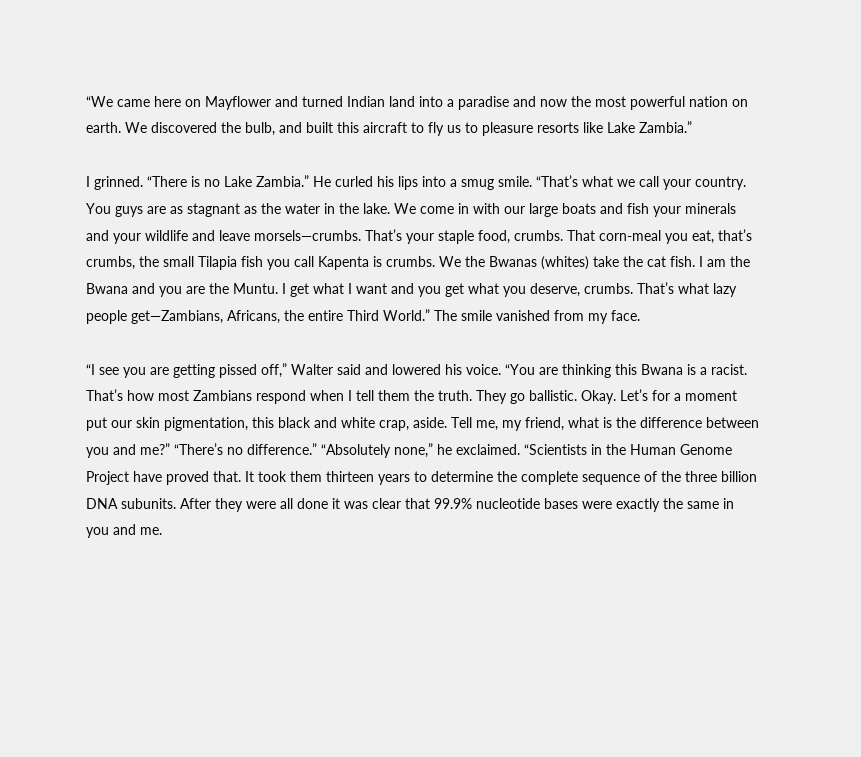“We came here on Mayflower and turned Indian land into a paradise and now the most powerful nation on earth. We discovered the bulb, and built this aircraft to fly us to pleasure resorts like Lake Zambia.”

I grinned. “There is no Lake Zambia.” He curled his lips into a smug smile. “That’s what we call your country. You guys are as stagnant as the water in the lake. We come in with our large boats and fish your minerals and your wildlife and leave morsels—crumbs. That’s your staple food, crumbs. That corn-meal you eat, that’s crumbs, the small Tilapia fish you call Kapenta is crumbs. We the Bwanas (whites) take the cat fish. I am the Bwana and you are the Muntu. I get what I want and you get what you deserve, crumbs. That’s what lazy people get—Zambians, Africans, the entire Third World.” The smile vanished from my face.

“I see you are getting pissed off,” Walter said and lowered his voice. “You are thinking this Bwana is a racist. That’s how most Zambians respond when I tell them the truth. They go ballistic. Okay. Let’s for a moment put our skin pigmentation, this black and white crap, aside. Tell me, my friend, what is the difference between you and me?” “There’s no difference.” “Absolutely none,” he exclaimed. “Scientists in the Human Genome Project have proved that. It took them thirteen years to determine the complete sequence of the three billion DNA subunits. After they were all done it was clear that 99.9% nucleotide bases were exactly the same in you and me.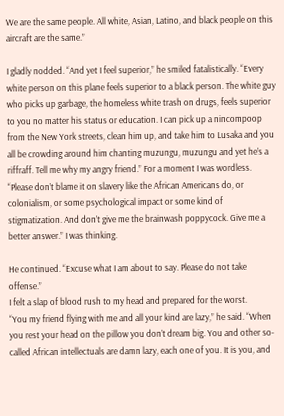We are the same people. All white, Asian, Latino, and black people on this aircraft are the same.”

I gladly nodded. “And yet I feel superior,” he smiled fatalistically. “Every white person on this plane feels superior to a black person. The white guy who picks up garbage, the homeless white trash on drugs, feels superior to you no matter his status or education. I can pick up a nincompoop from the New York streets, clean him up, and take him to Lusaka and you all be crowding around him chanting muzungu, muzungu and yet he’s a riffraff. Tell me why my angry friend.” For a moment I was wordless. “Please don’t blame it on slavery like the African Americans do, or colonialism, or some psychological impact or some kind of stigmatization. And don’t give me the brainwash poppycock. Give me a better answer.” I was thinking.

He continued. “Excuse what I am about to say. Please do not take offense.”
I felt a slap of blood rush to my head and prepared for the worst.
“You my friend flying with me and all your kind are lazy,” he said. “When you rest your head on the pillow you don’t dream big. You and other so-called African intellectuals are damn lazy, each one of you. It is you, and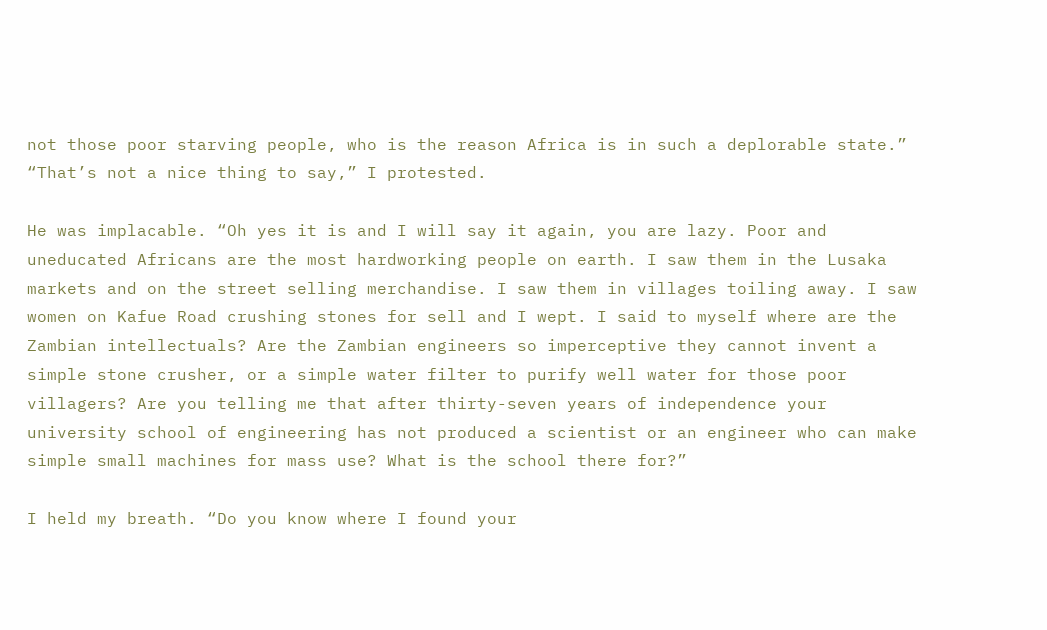not those poor starving people, who is the reason Africa is in such a deplorable state.”
“That’s not a nice thing to say,” I protested.

He was implacable. “Oh yes it is and I will say it again, you are lazy. Poor and uneducated Africans are the most hardworking people on earth. I saw them in the Lusaka markets and on the street selling merchandise. I saw them in villages toiling away. I saw women on Kafue Road crushing stones for sell and I wept. I said to myself where are the Zambian intellectuals? Are the Zambian engineers so imperceptive they cannot invent a simple stone crusher, or a simple water filter to purify well water for those poor villagers? Are you telling me that after thirty-seven years of independence your university school of engineering has not produced a scientist or an engineer who can make simple small machines for mass use? What is the school there for?”

I held my breath. “Do you know where I found your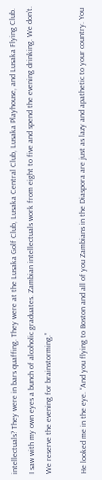intellectuals? They were in bars quaffing. They were at the Lusaka Golf Club, Lusaka Central Club, Lusaka Playhouse, and Lusaka Flying Club. I saw with my own eyes a bunch of alcoholic graduates. Zambian intellectuals work from eight to five and spend the evening drinking. We don’t. We reserve the evening for brainstorming.”

He looked me in the eye. “And you flying to Boston and all of you Zambians in the Diaspora are just as lazy and apathetic to your country. You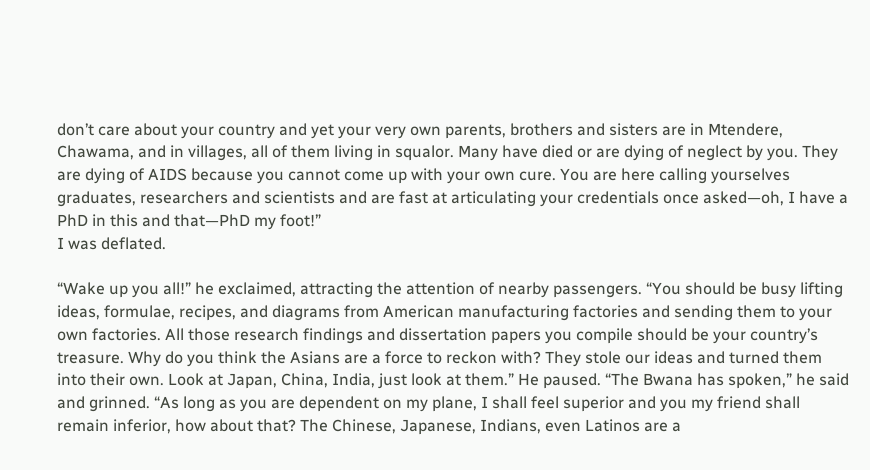don’t care about your country and yet your very own parents, brothers and sisters are in Mtendere, Chawama, and in villages, all of them living in squalor. Many have died or are dying of neglect by you. They are dying of AIDS because you cannot come up with your own cure. You are here calling yourselves graduates, researchers and scientists and are fast at articulating your credentials once asked—oh, I have a PhD in this and that—PhD my foot!”
I was deflated.

“Wake up you all!” he exclaimed, attracting the attention of nearby passengers. “You should be busy lifting ideas, formulae, recipes, and diagrams from American manufacturing factories and sending them to your own factories. All those research findings and dissertation papers you compile should be your country’s treasure. Why do you think the Asians are a force to reckon with? They stole our ideas and turned them into their own. Look at Japan, China, India, just look at them.” He paused. “The Bwana has spoken,” he said and grinned. “As long as you are dependent on my plane, I shall feel superior and you my friend shall remain inferior, how about that? The Chinese, Japanese, Indians, even Latinos are a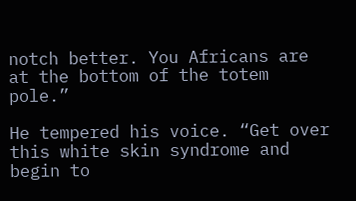notch better. You Africans are at the bottom of the totem pole.”

He tempered his voice. “Get over this white skin syndrome and begin to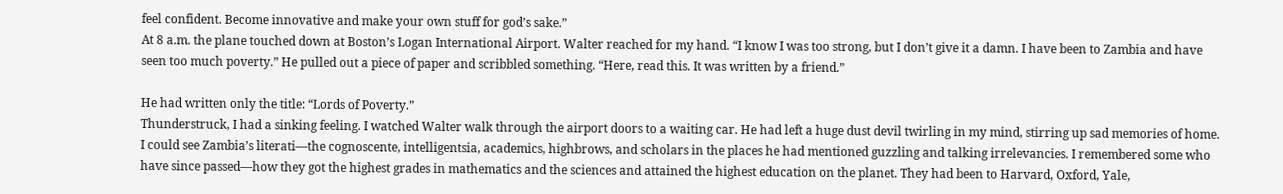feel confident. Become innovative and make your own stuff for god’s sake.”
At 8 a.m. the plane touched down at Boston’s Logan International Airport. Walter reached for my hand. “I know I was too strong, but I don’t give it a damn. I have been to Zambia and have seen too much poverty.” He pulled out a piece of paper and scribbled something. “Here, read this. It was written by a friend.”

He had written only the title: “Lords of Poverty.”
Thunderstruck, I had a sinking feeling. I watched Walter walk through the airport doors to a waiting car. He had left a huge dust devil twirling in my mind, stirring up sad memories of home. I could see Zambia’s literati—the cognoscente, intelligentsia, academics, highbrows, and scholars in the places he had mentioned guzzling and talking irrelevancies. I remembered some who have since passed—how they got the highest grades in mathematics and the sciences and attained the highest education on the planet. They had been to Harvard, Oxford, Yale,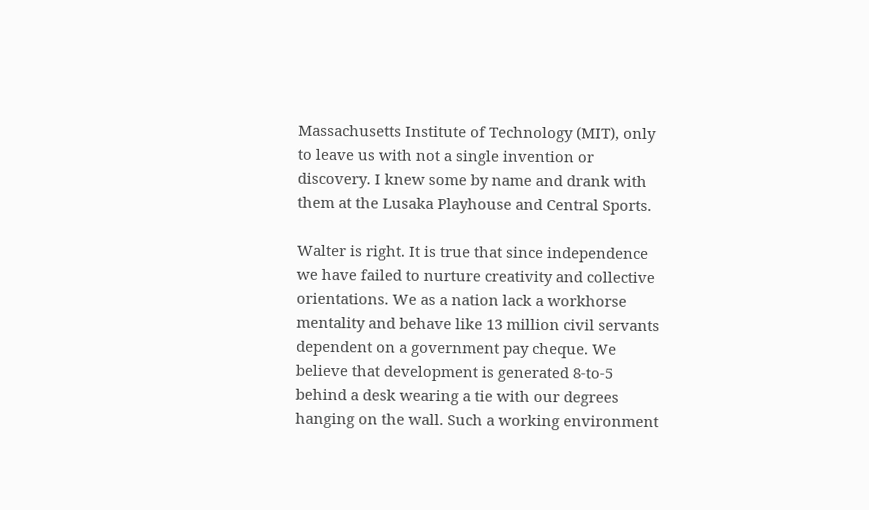Massachusetts Institute of Technology (MIT), only to leave us with not a single invention or discovery. I knew some by name and drank with them at the Lusaka Playhouse and Central Sports.

Walter is right. It is true that since independence we have failed to nurture creativity and collective orientations. We as a nation lack a workhorse mentality and behave like 13 million civil servants dependent on a government pay cheque. We believe that development is generated 8-to-5 behind a desk wearing a tie with our degrees hanging on the wall. Such a working environment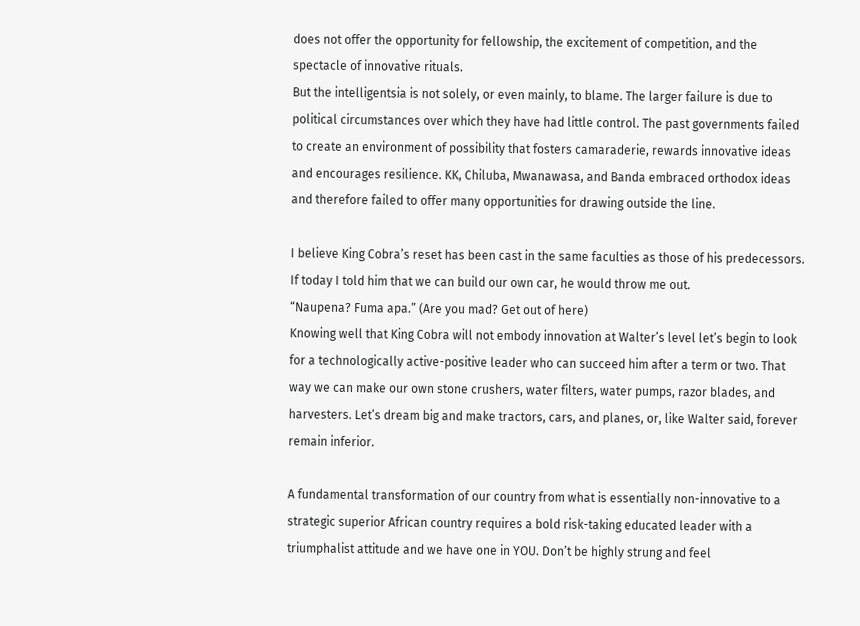does not offer the opportunity for fellowship, the excitement of competition, and the spectacle of innovative rituals.
But the intelligentsia is not solely, or even mainly, to blame. The larger failure is due to political circumstances over which they have had little control. The past governments failed to create an environment of possibility that fosters camaraderie, rewards innovative ideas and encourages resilience. KK, Chiluba, Mwanawasa, and Banda embraced orthodox ideas and therefore failed to offer many opportunities for drawing outside the line.

I believe King Cobra’s reset has been cast in the same faculties as those of his predecessors. If today I told him that we can build our own car, he would throw me out.
“Naupena? Fuma apa.” (Are you mad? Get out of here)
Knowing well that King Cobra will not embody innovation at Walter’s level let’s begin to look for a technologically active-positive leader who can succeed him after a term or two. That way we can make our own stone crushers, water filters, water pumps, razor blades, and harvesters. Let’s dream big and make tractors, cars, and planes, or, like Walter said, forever remain inferior.

A fundamental transformation of our country from what is essentially non-innovative to a strategic superior African country requires a bold risk-taking educated leader with a triumphalist attitude and we have one in YOU. Don’t be highly strung and feel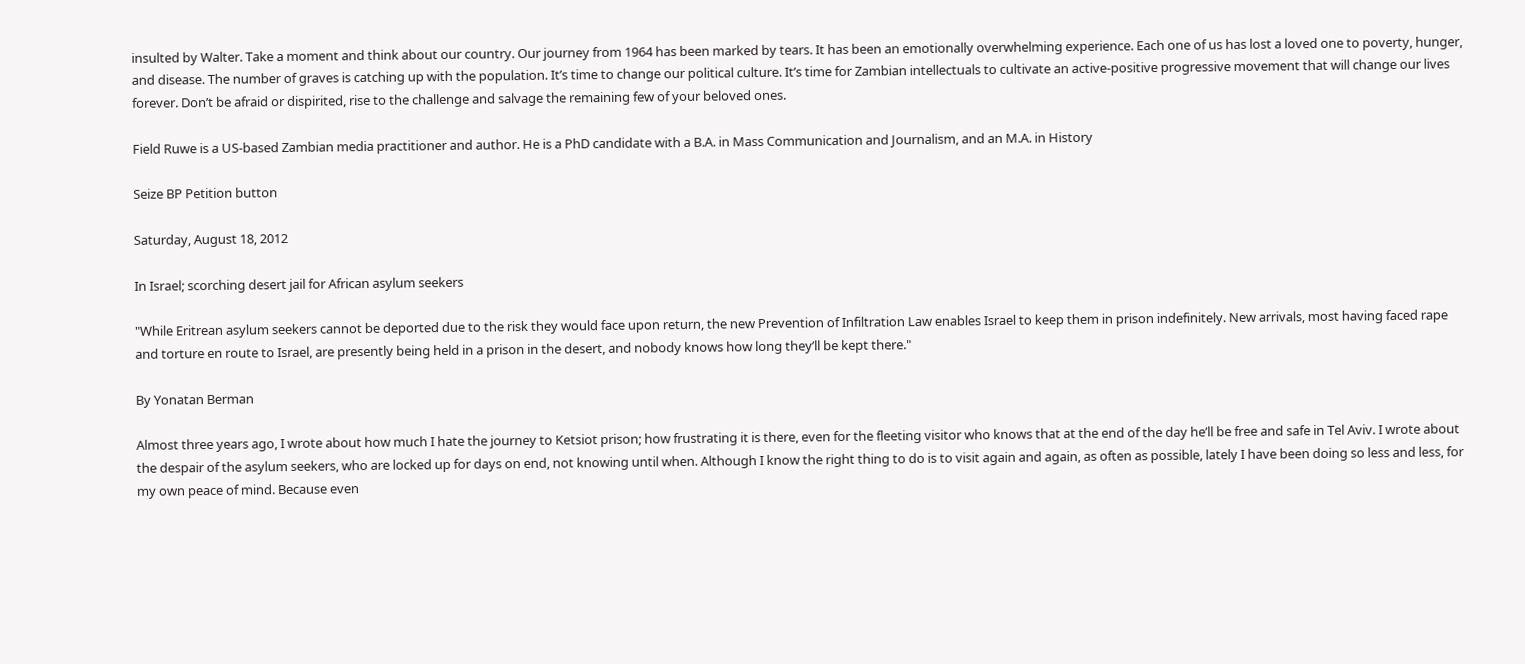insulted by Walter. Take a moment and think about our country. Our journey from 1964 has been marked by tears. It has been an emotionally overwhelming experience. Each one of us has lost a loved one to poverty, hunger, and disease. The number of graves is catching up with the population. It’s time to change our political culture. It’s time for Zambian intellectuals to cultivate an active-positive progressive movement that will change our lives forever. Don’t be afraid or dispirited, rise to the challenge and salvage the remaining few of your beloved ones.

Field Ruwe is a US-based Zambian media practitioner and author. He is a PhD candidate with a B.A. in Mass Communication and Journalism, and an M.A. in History

Seize BP Petition button

Saturday, August 18, 2012

In Israel; scorching desert jail for African asylum seekers

"While Eritrean asylum seekers cannot be deported due to the risk they would face upon return, the new Prevention of Infiltration Law enables Israel to keep them in prison indefinitely. New arrivals, most having faced rape and torture en route to Israel, are presently being held in a prison in the desert, and nobody knows how long they’ll be kept there."

By Yonatan Berman

Almost three years ago, I wrote about how much I hate the journey to Ketsiot prison; how frustrating it is there, even for the fleeting visitor who knows that at the end of the day he’ll be free and safe in Tel Aviv. I wrote about the despair of the asylum seekers, who are locked up for days on end, not knowing until when. Although I know the right thing to do is to visit again and again, as often as possible, lately I have been doing so less and less, for my own peace of mind. Because even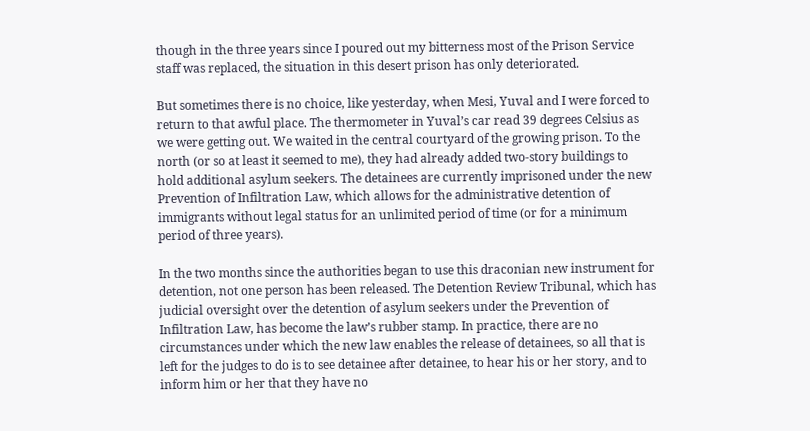though in the three years since I poured out my bitterness most of the Prison Service staff was replaced, the situation in this desert prison has only deteriorated.

But sometimes there is no choice, like yesterday, when Mesi, Yuval and I were forced to return to that awful place. The thermometer in Yuval’s car read 39 degrees Celsius as we were getting out. We waited in the central courtyard of the growing prison. To the north (or so at least it seemed to me), they had already added two-story buildings to hold additional asylum seekers. The detainees are currently imprisoned under the new Prevention of Infiltration Law, which allows for the administrative detention of immigrants without legal status for an unlimited period of time (or for a minimum period of three years).

In the two months since the authorities began to use this draconian new instrument for detention, not one person has been released. The Detention Review Tribunal, which has judicial oversight over the detention of asylum seekers under the Prevention of Infiltration Law, has become the law’s rubber stamp. In practice, there are no circumstances under which the new law enables the release of detainees, so all that is left for the judges to do is to see detainee after detainee, to hear his or her story, and to inform him or her that they have no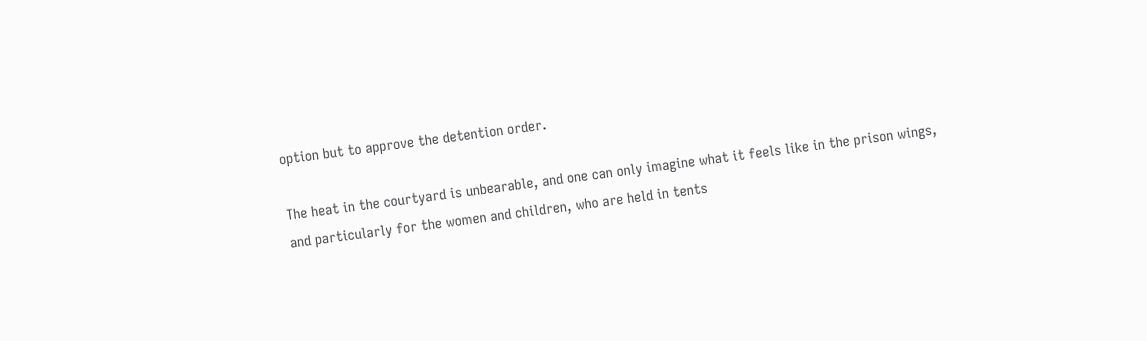option but to approve the detention order.

The heat in the courtyard is unbearable, and one can only imagine what it feels like in the prison wings, and particularly for the women and children, who are held in tents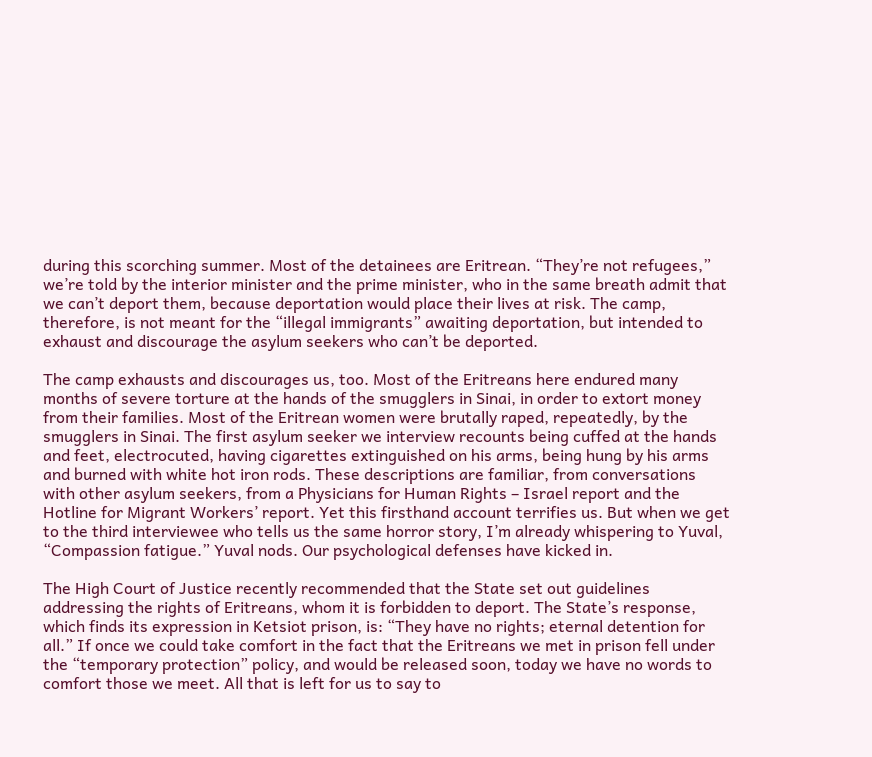during this scorching summer. Most of the detainees are Eritrean. “They’re not refugees,” we’re told by the interior minister and the prime minister, who in the same breath admit that we can’t deport them, because deportation would place their lives at risk. The camp, therefore, is not meant for the “illegal immigrants” awaiting deportation, but intended to exhaust and discourage the asylum seekers who can’t be deported.

The camp exhausts and discourages us, too. Most of the Eritreans here endured many months of severe torture at the hands of the smugglers in Sinai, in order to extort money from their families. Most of the Eritrean women were brutally raped, repeatedly, by the smugglers in Sinai. The first asylum seeker we interview recounts being cuffed at the hands and feet, electrocuted, having cigarettes extinguished on his arms, being hung by his arms and burned with white hot iron rods. These descriptions are familiar, from conversations with other asylum seekers, from a Physicians for Human Rights – Israel report and the Hotline for Migrant Workers’ report. Yet this firsthand account terrifies us. But when we get to the third interviewee who tells us the same horror story, I’m already whispering to Yuval, “Compassion fatigue.” Yuval nods. Our psychological defenses have kicked in.

The High Court of Justice recently recommended that the State set out guidelines addressing the rights of Eritreans, whom it is forbidden to deport. The State’s response, which finds its expression in Ketsiot prison, is: “They have no rights; eternal detention for all.” If once we could take comfort in the fact that the Eritreans we met in prison fell under the “temporary protection” policy, and would be released soon, today we have no words to comfort those we meet. All that is left for us to say to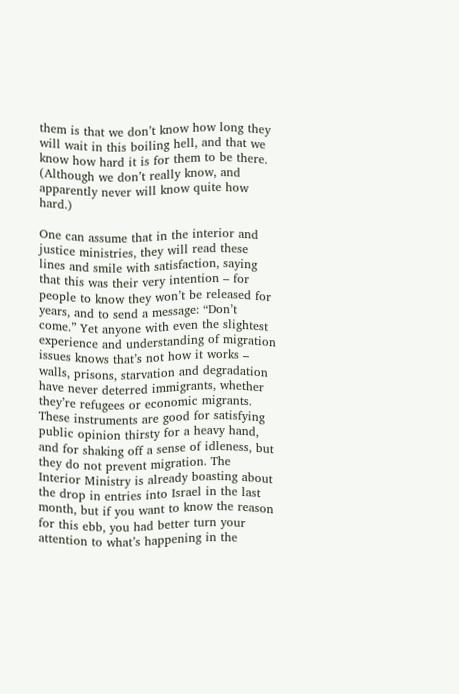them is that we don’t know how long they will wait in this boiling hell, and that we know how hard it is for them to be there. (Although we don’t really know, and apparently never will know quite how hard.)

One can assume that in the interior and justice ministries, they will read these lines and smile with satisfaction, saying that this was their very intention – for people to know they won’t be released for years, and to send a message: “Don’t come.” Yet anyone with even the slightest experience and understanding of migration issues knows that’s not how it works – walls, prisons, starvation and degradation have never deterred immigrants, whether they’re refugees or economic migrants. These instruments are good for satisfying public opinion thirsty for a heavy hand, and for shaking off a sense of idleness, but they do not prevent migration. The Interior Ministry is already boasting about the drop in entries into Israel in the last month, but if you want to know the reason for this ebb, you had better turn your attention to what’s happening in the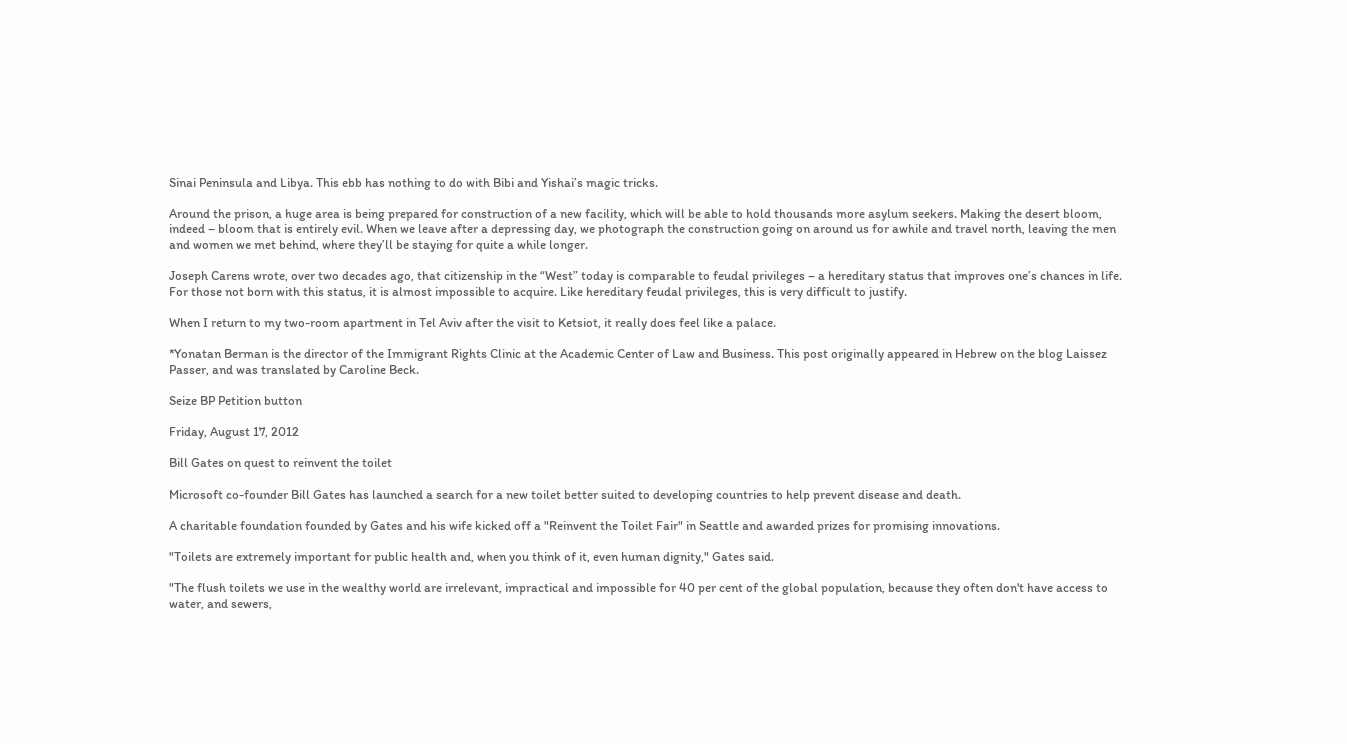Sinai Peninsula and Libya. This ebb has nothing to do with Bibi and Yishai’s magic tricks.

Around the prison, a huge area is being prepared for construction of a new facility, which will be able to hold thousands more asylum seekers. Making the desert bloom, indeed – bloom that is entirely evil. When we leave after a depressing day, we photograph the construction going on around us for awhile and travel north, leaving the men and women we met behind, where they’ll be staying for quite a while longer.

Joseph Carens wrote, over two decades ago, that citizenship in the “West” today is comparable to feudal privileges – a hereditary status that improves one’s chances in life. For those not born with this status, it is almost impossible to acquire. Like hereditary feudal privileges, this is very difficult to justify.

When I return to my two-room apartment in Tel Aviv after the visit to Ketsiot, it really does feel like a palace.

*Yonatan Berman is the director of the Immigrant Rights Clinic at the Academic Center of Law and Business. This post originally appeared in Hebrew on the blog Laissez Passer, and was translated by Caroline Beck.

Seize BP Petition button

Friday, August 17, 2012

Bill Gates on quest to reinvent the toilet

Microsoft co-founder Bill Gates has launched a search for a new toilet better suited to developing countries to help prevent disease and death.

A charitable foundation founded by Gates and his wife kicked off a "Reinvent the Toilet Fair" in Seattle and awarded prizes for promising innovations.

"Toilets are extremely important for public health and, when you think of it, even human dignity," Gates said.

"The flush toilets we use in the wealthy world are irrelevant, impractical and impossible for 40 per cent of the global population, because they often don't have access to water, and sewers,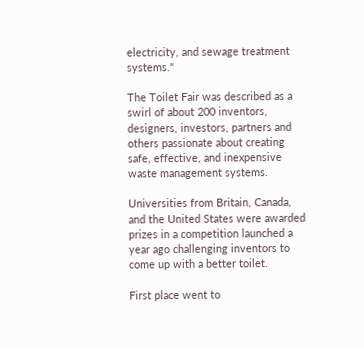electricity, and sewage treatment systems."

The Toilet Fair was described as a swirl of about 200 inventors, designers, investors, partners and others passionate about creating safe, effective, and inexpensive waste management systems.

Universities from Britain, Canada, and the United States were awarded prizes in a competition launched a year ago challenging inventors to come up with a better toilet.

First place went to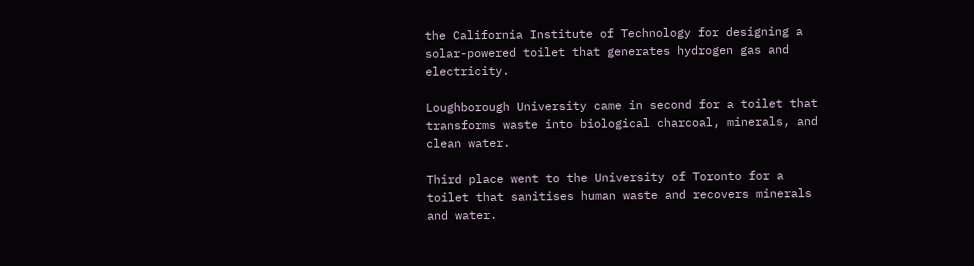the California Institute of Technology for designing a solar-powered toilet that generates hydrogen gas and electricity.

Loughborough University came in second for a toilet that transforms waste into biological charcoal, minerals, and clean water.

Third place went to the University of Toronto for a toilet that sanitises human waste and recovers minerals and water.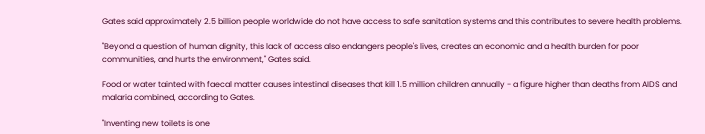Gates said approximately 2.5 billion people worldwide do not have access to safe sanitation systems and this contributes to severe health problems.

"Beyond a question of human dignity, this lack of access also endangers people's lives, creates an economic and a health burden for poor communities, and hurts the environment," Gates said.

Food or water tainted with faecal matter causes intestinal diseases that kill 1.5 million children annually - a figure higher than deaths from AIDS and malaria combined, according to Gates.

"Inventing new toilets is one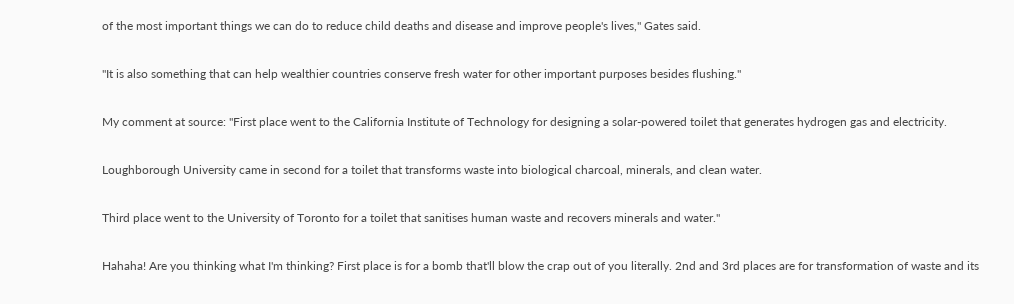of the most important things we can do to reduce child deaths and disease and improve people's lives," Gates said.

"It is also something that can help wealthier countries conserve fresh water for other important purposes besides flushing."

My comment at source: "First place went to the California Institute of Technology for designing a solar-powered toilet that generates hydrogen gas and electricity.

Loughborough University came in second for a toilet that transforms waste into biological charcoal, minerals, and clean water.

Third place went to the University of Toronto for a toilet that sanitises human waste and recovers minerals and water."

Hahaha! Are you thinking what I'm thinking? First place is for a bomb that'll blow the crap out of you literally. 2nd and 3rd places are for transformation of waste and its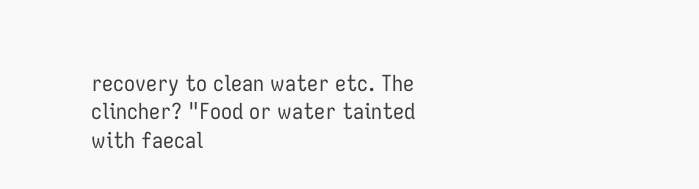recovery to clean water etc. The clincher? "Food or water tainted with faecal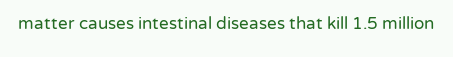matter causes intestinal diseases that kill 1.5 million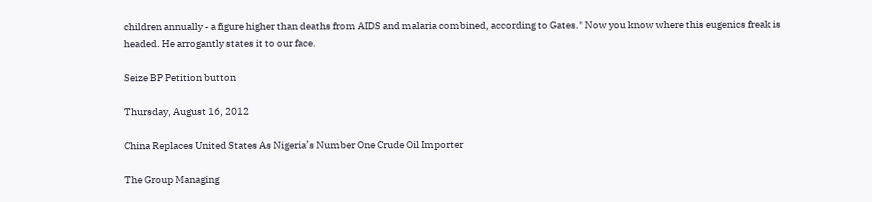children annually - a figure higher than deaths from AIDS and malaria combined, according to Gates." Now you know where this eugenics freak is headed. He arrogantly states it to our face.

Seize BP Petition button

Thursday, August 16, 2012

China Replaces United States As Nigeria’s Number One Crude Oil Importer

The Group Managing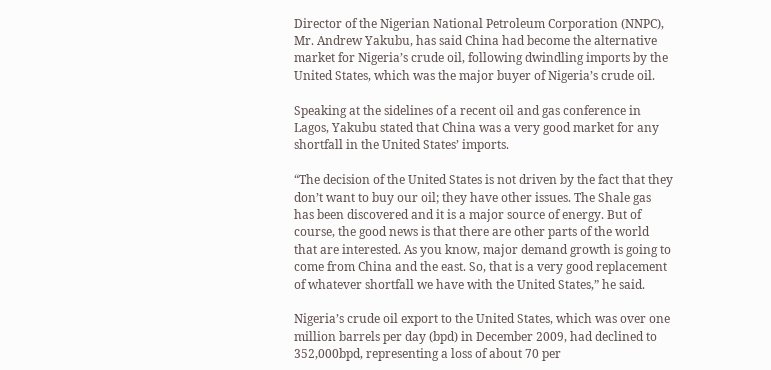Director of the Nigerian National Petroleum Corporation (NNPC), Mr. Andrew Yakubu, has said China had become the alternative market for Nigeria’s crude oil, following dwindling imports by the United States, which was the major buyer of Nigeria’s crude oil.

Speaking at the sidelines of a recent oil and gas conference in Lagos, Yakubu stated that China was a very good market for any shortfall in the United States’ imports.

“The decision of the United States is not driven by the fact that they don’t want to buy our oil; they have other issues. The Shale gas has been discovered and it is a major source of energy. But of course, the good news is that there are other parts of the world that are interested. As you know, major demand growth is going to come from China and the east. So, that is a very good replacement of whatever shortfall we have with the United States,” he said.

Nigeria’s crude oil export to the United States, which was over one million barrels per day (bpd) in December 2009, had declined to 352,000bpd, representing a loss of about 70 per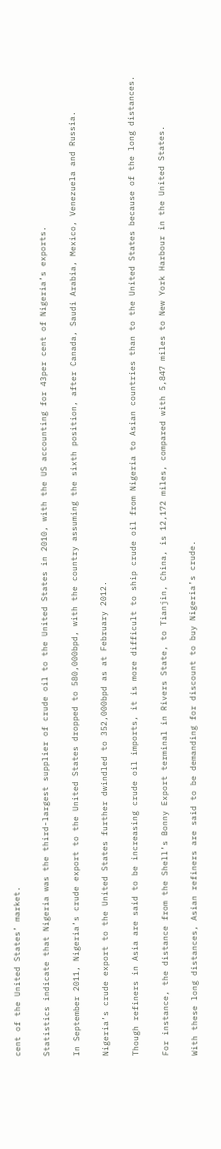cent of the United States’ market.

Statistics indicate that Nigeria was the third-largest supplier of crude oil to the United States in 2010, with the US accounting for 43per cent of Nigeria’s exports.

In September 2011, Nigeria’s crude export to the United States dropped to 580,000bpd, with the country assuming the sixth position, after Canada, Saudi Arabia, Mexico, Venezuela and Russia.

Nigeria’s crude export to the United States further dwindled to 352,000bpd as at February 2012.

Though refiners in Asia are said to be increasing crude oil imports, it is more difficult to ship crude oil from Nigeria to Asian countries than to the United States because of the long distances.

For instance, the distance from the Shell’s Bonny Export terminal in Rivers State, to Tianjin, China, is 12,172 miles, compared with 5,847 miles to New York Harbour in the United States.

With these long distances, Asian refiners are said to be demanding for discount to buy Nigeria’s crude.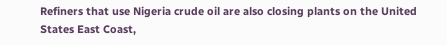Refiners that use Nigeria crude oil are also closing plants on the United States East Coast,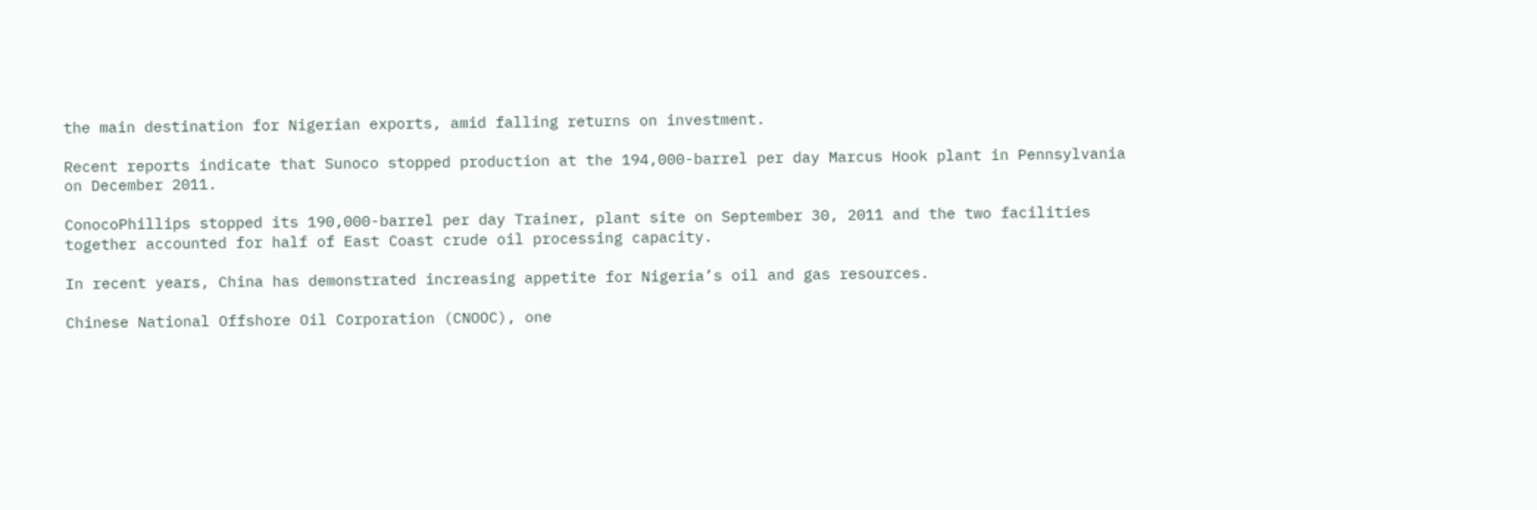the main destination for Nigerian exports, amid falling returns on investment.

Recent reports indicate that Sunoco stopped production at the 194,000-barrel per day Marcus Hook plant in Pennsylvania on December 2011.

ConocoPhillips stopped its 190,000-barrel per day Trainer, plant site on September 30, 2011 and the two facilities together accounted for half of East Coast crude oil processing capacity.

In recent years, China has demonstrated increasing appetite for Nigeria’s oil and gas resources.

Chinese National Offshore Oil Corporation (CNOOC), one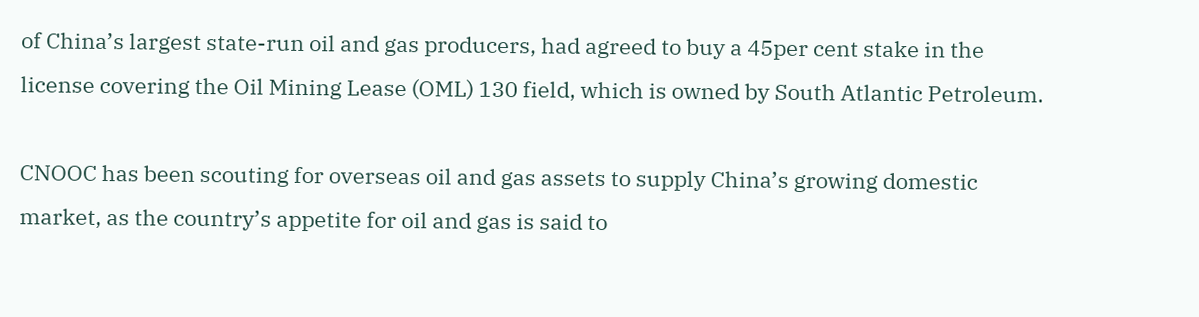of China’s largest state-run oil and gas producers, had agreed to buy a 45per cent stake in the license covering the Oil Mining Lease (OML) 130 field, which is owned by South Atlantic Petroleum.

CNOOC has been scouting for overseas oil and gas assets to supply China’s growing domestic market, as the country’s appetite for oil and gas is said to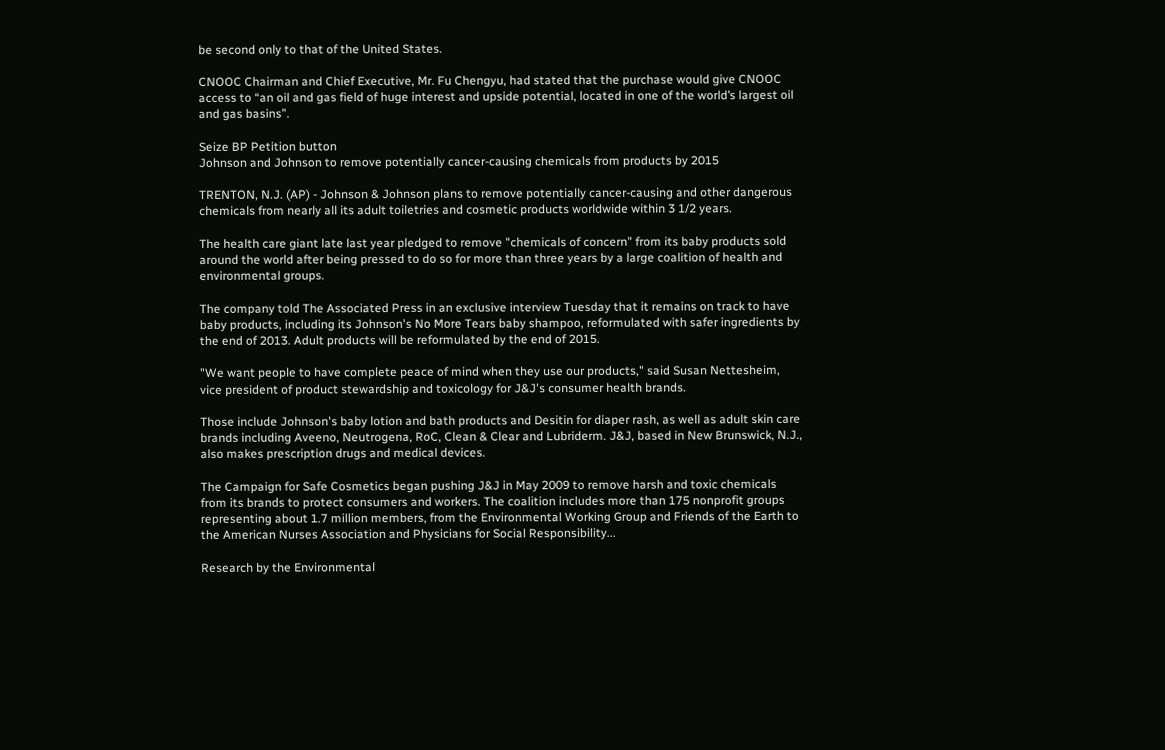be second only to that of the United States.

CNOOC Chairman and Chief Executive, Mr. Fu Chengyu, had stated that the purchase would give CNOOC access to “an oil and gas field of huge interest and upside potential, located in one of the world’s largest oil and gas basins”.

Seize BP Petition button
Johnson and Johnson to remove potentially cancer-causing chemicals from products by 2015

TRENTON, N.J. (AP) - Johnson & Johnson plans to remove potentially cancer-causing and other dangerous chemicals from nearly all its adult toiletries and cosmetic products worldwide within 3 1/2 years.

The health care giant late last year pledged to remove "chemicals of concern" from its baby products sold around the world after being pressed to do so for more than three years by a large coalition of health and environmental groups.

The company told The Associated Press in an exclusive interview Tuesday that it remains on track to have baby products, including its Johnson's No More Tears baby shampoo, reformulated with safer ingredients by the end of 2013. Adult products will be reformulated by the end of 2015.

"We want people to have complete peace of mind when they use our products," said Susan Nettesheim, vice president of product stewardship and toxicology for J&J's consumer health brands.

Those include Johnson's baby lotion and bath products and Desitin for diaper rash, as well as adult skin care brands including Aveeno, Neutrogena, RoC, Clean & Clear and Lubriderm. J&J, based in New Brunswick, N.J., also makes prescription drugs and medical devices.

The Campaign for Safe Cosmetics began pushing J&J in May 2009 to remove harsh and toxic chemicals from its brands to protect consumers and workers. The coalition includes more than 175 nonprofit groups representing about 1.7 million members, from the Environmental Working Group and Friends of the Earth to the American Nurses Association and Physicians for Social Responsibility...

Research by the Environmental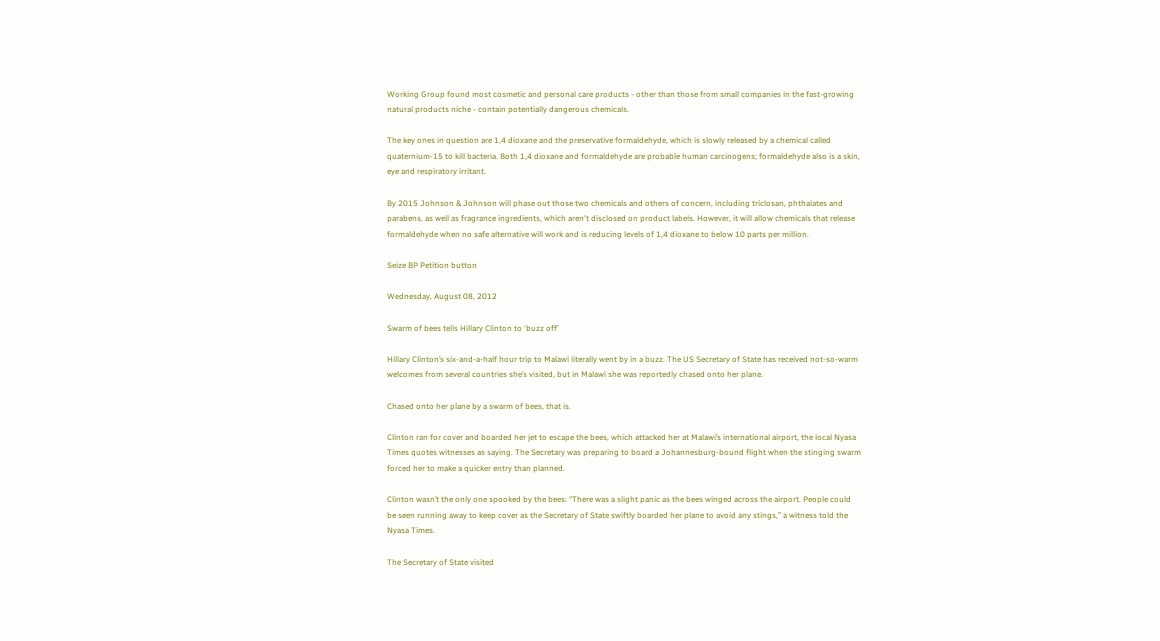Working Group found most cosmetic and personal care products - other than those from small companies in the fast-growing natural products niche - contain potentially dangerous chemicals.

The key ones in question are 1,4 dioxane and the preservative formaldehyde, which is slowly released by a chemical called quaternium-15 to kill bacteria. Both 1,4 dioxane and formaldehyde are probable human carcinogens; formaldehyde also is a skin, eye and respiratory irritant.

By 2015 Johnson & Johnson will phase out those two chemicals and others of concern, including triclosan, phthalates and parabens, as well as fragrance ingredients, which aren't disclosed on product labels. However, it will allow chemicals that release formaldehyde when no safe alternative will work and is reducing levels of 1,4 dioxane to below 10 parts per million.

Seize BP Petition button

Wednesday, August 08, 2012

Swarm of bees tells Hillary Clinton to ‘buzz off’

Hillary Clinton’s six-and-a-half hour trip to Malawi literally went by in a buzz. The US Secretary of State has received not-so-warm welcomes from several countries she’s visited, but in Malawi she was reportedly chased onto her plane.

Chased onto her plane by a swarm of bees, that is.

Clinton ran for cover and boarded her jet to escape the bees, which attacked her at Malawi’s international airport, the local Nyasa Times quotes witnesses as saying. The Secretary was preparing to board a Johannesburg-bound flight when the stinging swarm forced her to make a quicker entry than planned.

Clinton wasn’t the only one spooked by the bees: “There was a slight panic as the bees winged across the airport. People could be seen running away to keep cover as the Secretary of State swiftly boarded her plane to avoid any stings,” a witness told the Nyasa Times.

The Secretary of State visited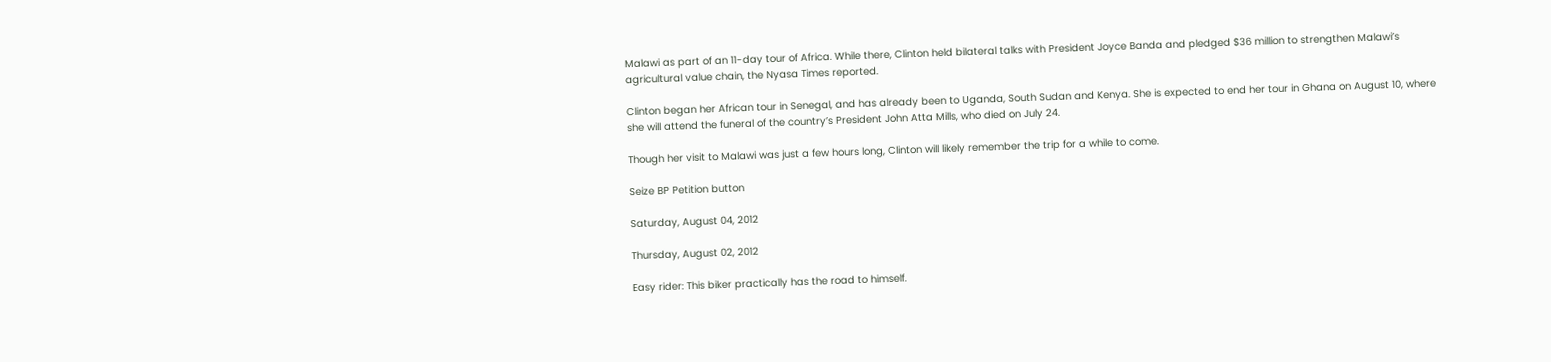Malawi as part of an 11-day tour of Africa. While there, Clinton held bilateral talks with President Joyce Banda and pledged $36 million to strengthen Malawi’s agricultural value chain, the Nyasa Times reported.

Clinton began her African tour in Senegal, and has already been to Uganda, South Sudan and Kenya. She is expected to end her tour in Ghana on August 10, where she will attend the funeral of the country’s President John Atta Mills, who died on July 24.

Though her visit to Malawi was just a few hours long, Clinton will likely remember the trip for a while to come.

Seize BP Petition button

Saturday, August 04, 2012

Thursday, August 02, 2012

Easy rider: This biker practically has the road to himself.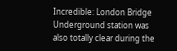Incredible: London Bridge Underground station was also totally clear during the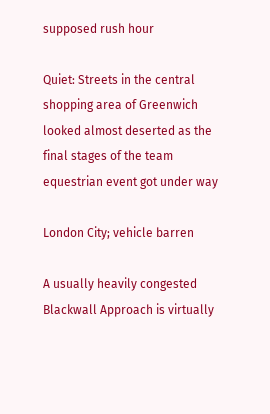supposed rush hour

Quiet: Streets in the central shopping area of Greenwich looked almost deserted as the final stages of the team equestrian event got under way

London City; vehicle barren

A usually heavily congested Blackwall Approach is virtually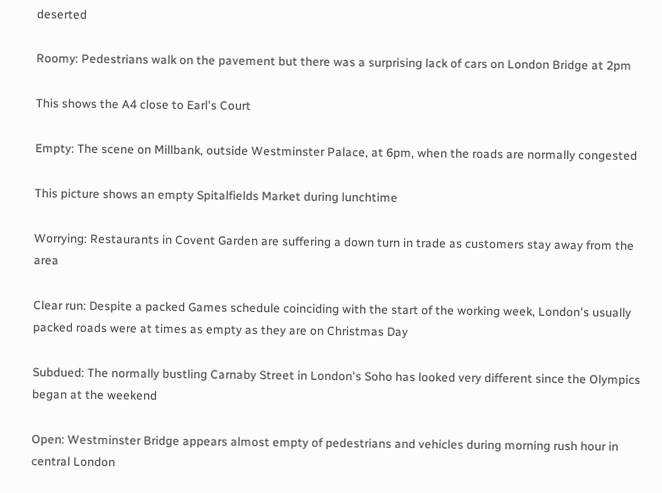deserted

Roomy: Pedestrians walk on the pavement but there was a surprising lack of cars on London Bridge at 2pm

This shows the A4 close to Earl's Court

Empty: The scene on Millbank, outside Westminster Palace, at 6pm, when the roads are normally congested

This picture shows an empty Spitalfields Market during lunchtime

Worrying: Restaurants in Covent Garden are suffering a down turn in trade as customers stay away from the area

Clear run: Despite a packed Games schedule coinciding with the start of the working week, London's usually packed roads were at times as empty as they are on Christmas Day

Subdued: The normally bustling Carnaby Street in London's Soho has looked very different since the Olympics began at the weekend

Open: Westminster Bridge appears almost empty of pedestrians and vehicles during morning rush hour in central London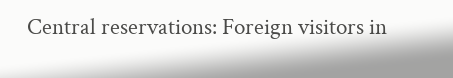Central reservations: Foreign visitors in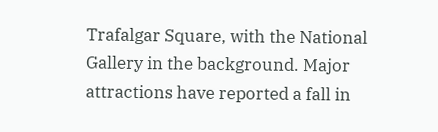Trafalgar Square, with the National Gallery in the background. Major attractions have reported a fall in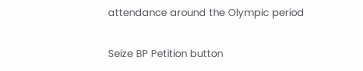attendance around the Olympic period

Seize BP Petition button